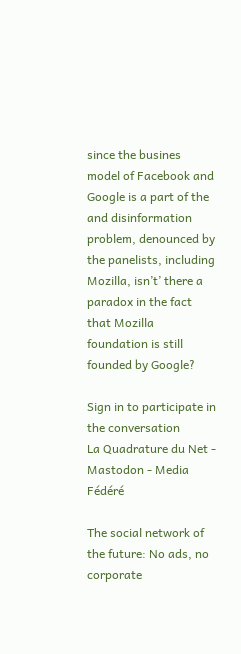since the busines model of Facebook and Google is a part of the and disinformation problem, denounced by the panelists, including Mozilla, isn’t’ there a paradox in the fact that Mozilla foundation is still founded by Google?

Sign in to participate in the conversation
La Quadrature du Net - Mastodon - Media Fédéré

The social network of the future: No ads, no corporate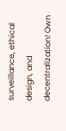surveillance, ethical design, and decentralization! Own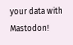your data with Mastodon!